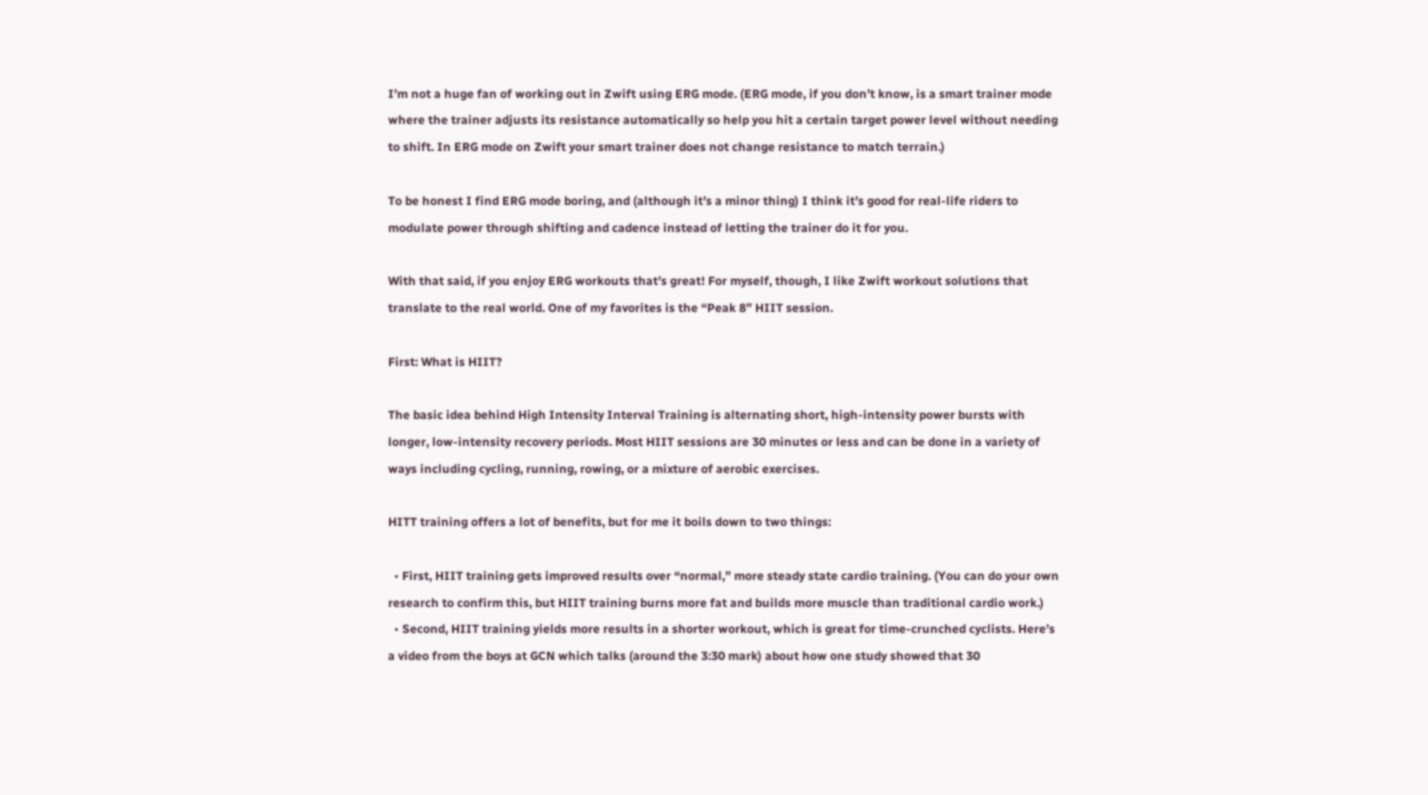I’m not a huge fan of working out in Zwift using ERG mode. (ERG mode, if you don’t know, is a smart trainer mode where the trainer adjusts its resistance automatically so help you hit a certain target power level without needing to shift. In ERG mode on Zwift your smart trainer does not change resistance to match terrain.)

To be honest I find ERG mode boring, and (although it’s a minor thing) I think it’s good for real-life riders to modulate power through shifting and cadence instead of letting the trainer do it for you.

With that said, if you enjoy ERG workouts that’s great! For myself, though, I like Zwift workout solutions that translate to the real world. One of my favorites is the “Peak 8” HIIT session.

First: What is HIIT?

The basic idea behind High Intensity Interval Training is alternating short, high-intensity power bursts with longer, low-intensity recovery periods. Most HIIT sessions are 30 minutes or less and can be done in a variety of ways including cycling, running, rowing, or a mixture of aerobic exercises.

HITT training offers a lot of benefits, but for me it boils down to two things:

  • First, HIIT training gets improved results over “normal,” more steady state cardio training. (You can do your own research to confirm this, but HIIT training burns more fat and builds more muscle than traditional cardio work.)
  • Second, HIIT training yields more results in a shorter workout, which is great for time-crunched cyclists. Here’s a video from the boys at GCN which talks (around the 3:30 mark) about how one study showed that 30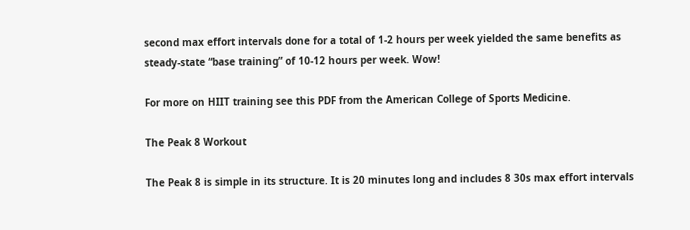second max effort intervals done for a total of 1-2 hours per week yielded the same benefits as steady-state “base training” of 10-12 hours per week. Wow!

For more on HIIT training see this PDF from the American College of Sports Medicine.

The Peak 8 Workout

The Peak 8 is simple in its structure. It is 20 minutes long and includes 8 30s max effort intervals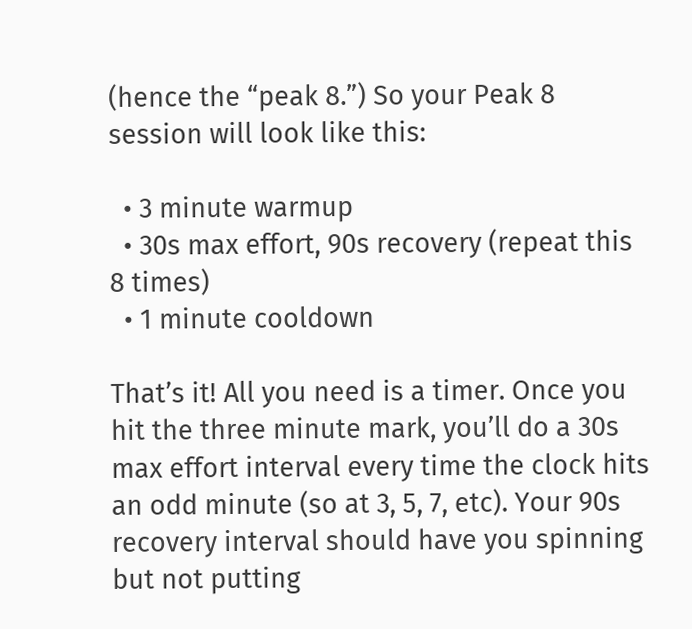(hence the “peak 8.”) So your Peak 8 session will look like this:

  • 3 minute warmup
  • 30s max effort, 90s recovery (repeat this 8 times)
  • 1 minute cooldown

That’s it! All you need is a timer. Once you hit the three minute mark, you’ll do a 30s max effort interval every time the clock hits an odd minute (so at 3, 5, 7, etc). Your 90s recovery interval should have you spinning but not putting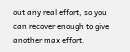out any real effort, so you can recover enough to give another max effort.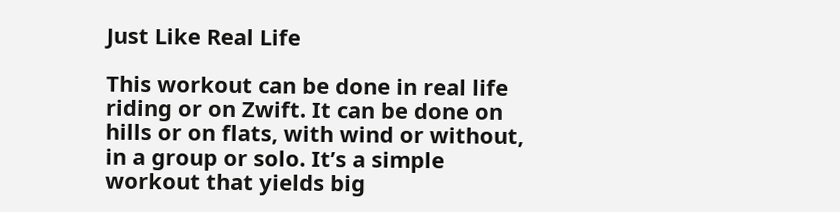Just Like Real Life

This workout can be done in real life riding or on Zwift. It can be done on hills or on flats, with wind or without, in a group or solo. It’s a simple workout that yields big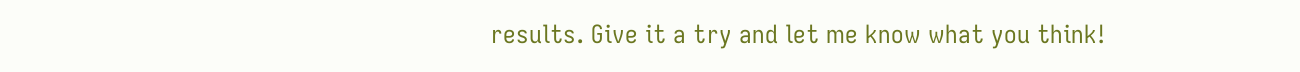results. Give it a try and let me know what you think!